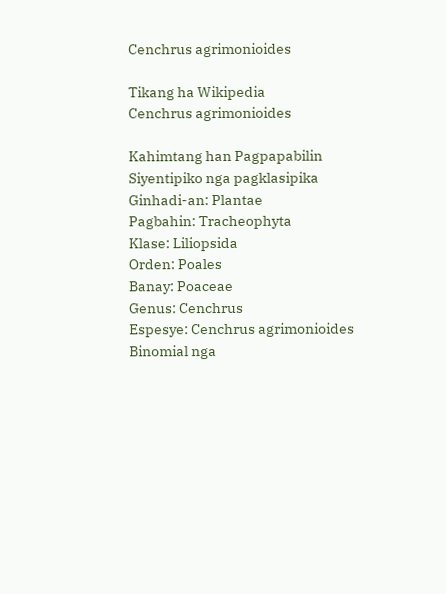Cenchrus agrimonioides

Tikang ha Wikipedia
Cenchrus agrimonioides

Kahimtang han Pagpapabilin
Siyentipiko nga pagklasipika
Ginhadi-an: Plantae
Pagbahin: Tracheophyta
Klase: Liliopsida
Orden: Poales
Banay: Poaceae
Genus: Cenchrus
Espesye: Cenchrus agrimonioides
Binomial nga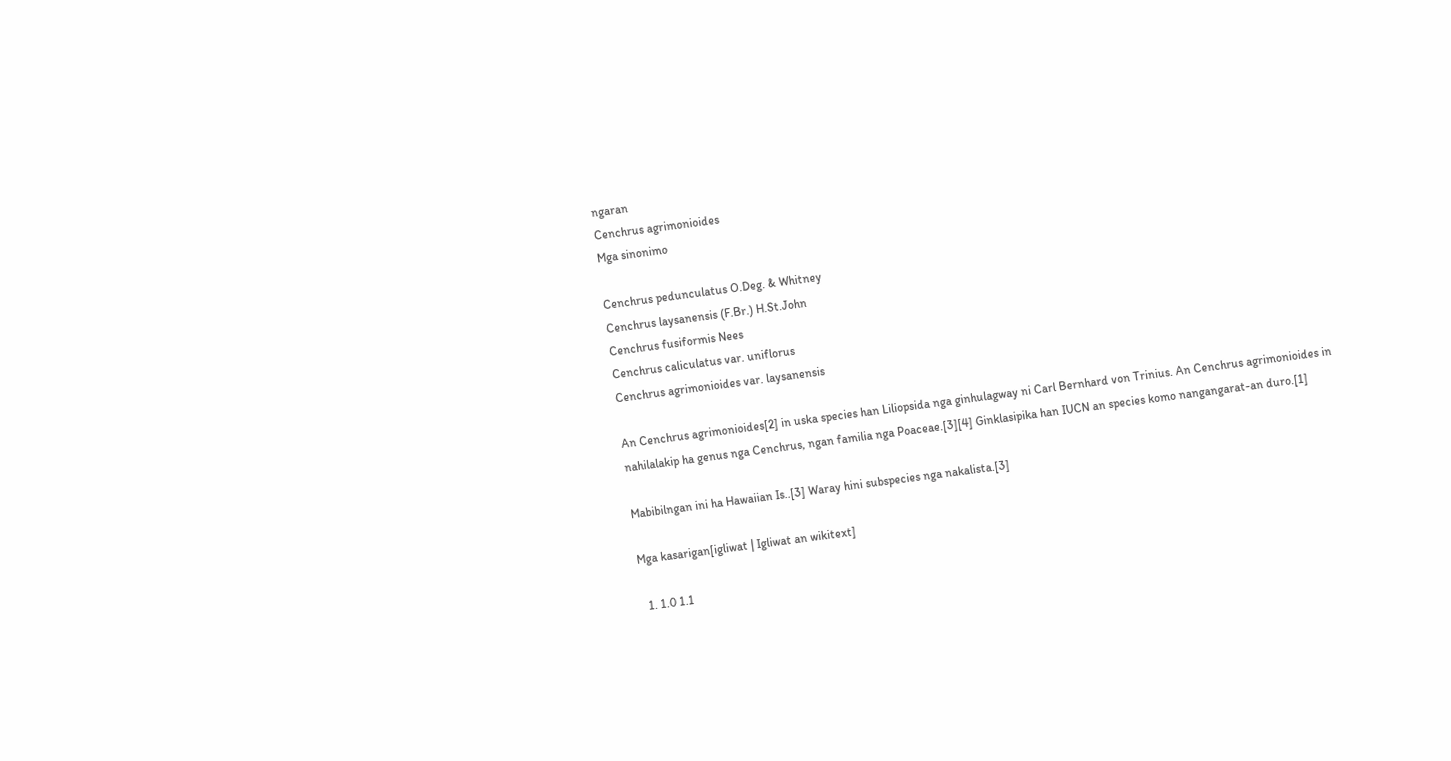ngaran
Cenchrus agrimonioides
Mga sinonimo

Cenchrus pedunculatus O.Deg. & Whitney
Cenchrus laysanensis (F.Br.) H.St.John
Cenchrus fusiformis Nees
Cenchrus caliculatus var. uniflorus
Cenchrus agrimonioides var. laysanensis

An Cenchrus agrimonioides[2] in uska species han Liliopsida nga ginhulagway ni Carl Bernhard von Trinius. An Cenchrus agrimonioides in nahilalakip ha genus nga Cenchrus, ngan familia nga Poaceae.[3][4] Ginklasipika han IUCN an species komo nangangarat-an duro.[1]

Mabibilngan ini ha Hawaiian Is..[3] Waray hini subspecies nga nakalista.[3]

Mga kasarigan[igliwat | Igliwat an wikitext]

  1. 1.0 1.1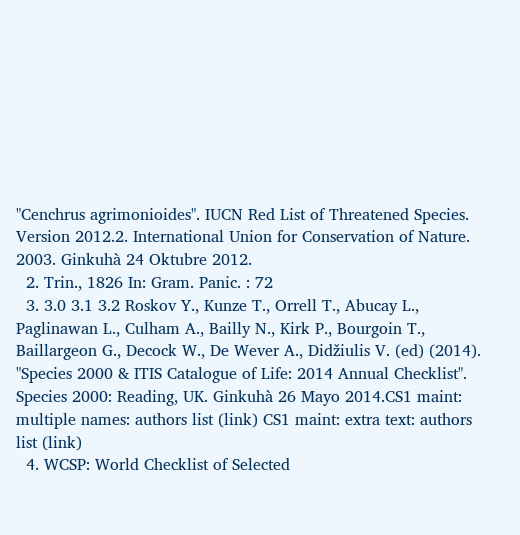"Cenchrus agrimonioides". IUCN Red List of Threatened Species. Version 2012.2. International Union for Conservation of Nature. 2003. Ginkuhà 24 Oktubre 2012.
  2. Trin., 1826 In: Gram. Panic. : 72
  3. 3.0 3.1 3.2 Roskov Y., Kunze T., Orrell T., Abucay L., Paglinawan L., Culham A., Bailly N., Kirk P., Bourgoin T., Baillargeon G., Decock W., De Wever A., Didžiulis V. (ed) (2014). "Species 2000 & ITIS Catalogue of Life: 2014 Annual Checklist". Species 2000: Reading, UK. Ginkuhà 26 Mayo 2014.CS1 maint: multiple names: authors list (link) CS1 maint: extra text: authors list (link)
  4. WCSP: World Checklist of Selected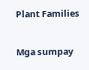Plant Families

Mga sumpay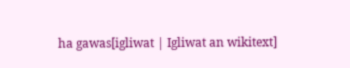ha gawas[igliwat | Igliwat an wikitext]